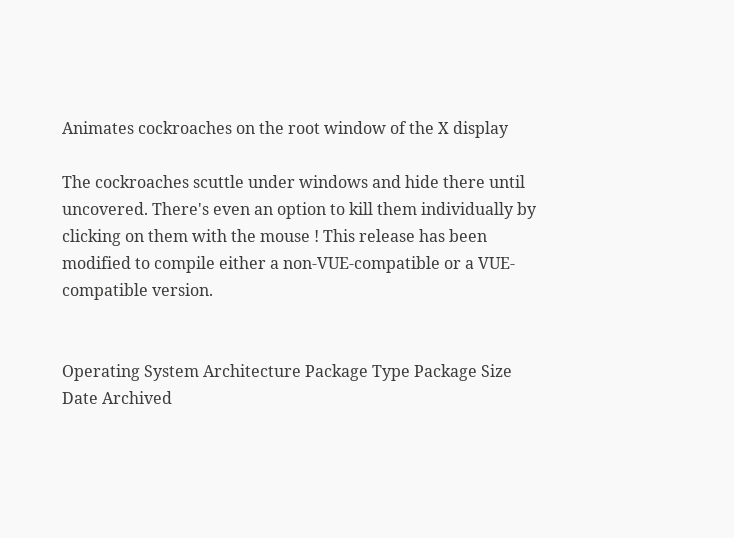Animates cockroaches on the root window of the X display

The cockroaches scuttle under windows and hide there until uncovered. There's even an option to kill them individually by clicking on them with the mouse ! This release has been modified to compile either a non-VUE-compatible or a VUE-compatible version.


Operating System Architecture Package Type Package Size Date Archived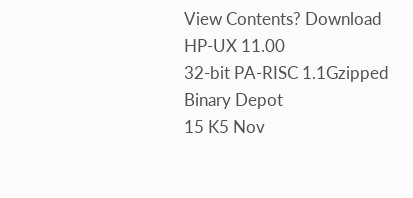View Contents? Download
HP-UX 11.00
32-bit PA-RISC 1.1Gzipped
Binary Depot
15 K5 Nov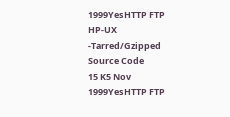1999YesHTTP FTP
HP-UX -Tarred/Gzipped
Source Code
15 K5 Nov 1999YesHTTP FTP